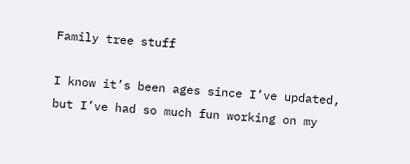Family tree stuff

I know it’s been ages since I’ve updated, but I’ve had so much fun working on my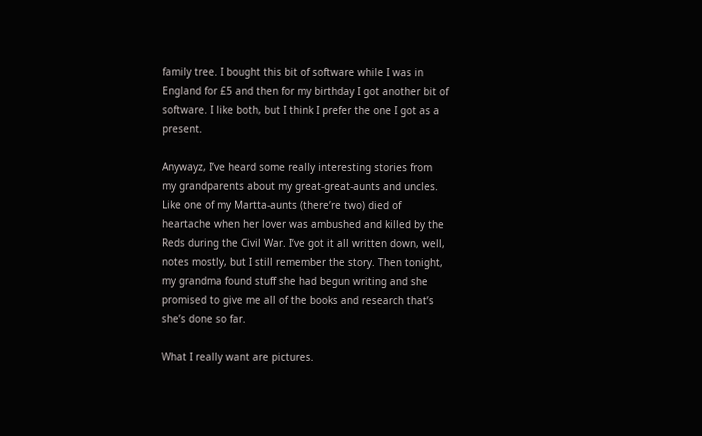family tree. I bought this bit of software while I was in England for £5 and then for my birthday I got another bit of software. I like both, but I think I prefer the one I got as a present.

Anywayz, I’ve heard some really interesting stories from my grandparents about my great-great-aunts and uncles. Like one of my Martta-aunts (there’re two) died of heartache when her lover was ambushed and killed by the Reds during the Civil War. I’ve got it all written down, well, notes mostly, but I still remember the story. Then tonight, my grandma found stuff she had begun writing and she promised to give me all of the books and research that’s she’s done so far.

What I really want are pictures.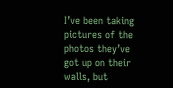I’ve been taking pictures of the photos they’ve got up on their walls, but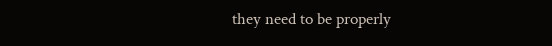they need to be properly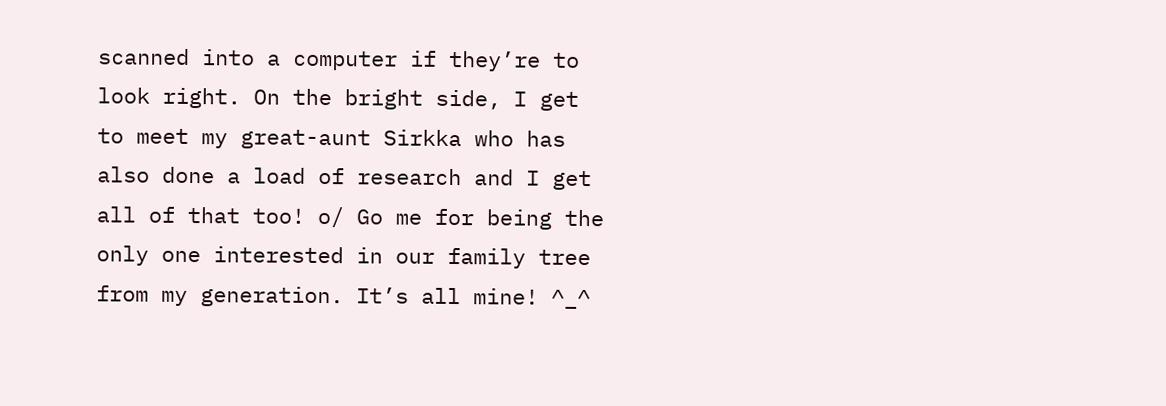scanned into a computer if they’re to look right. On the bright side, I get to meet my great-aunt Sirkka who has also done a load of research and I get all of that too! o/ Go me for being the only one interested in our family tree from my generation. It’s all mine! ^_^